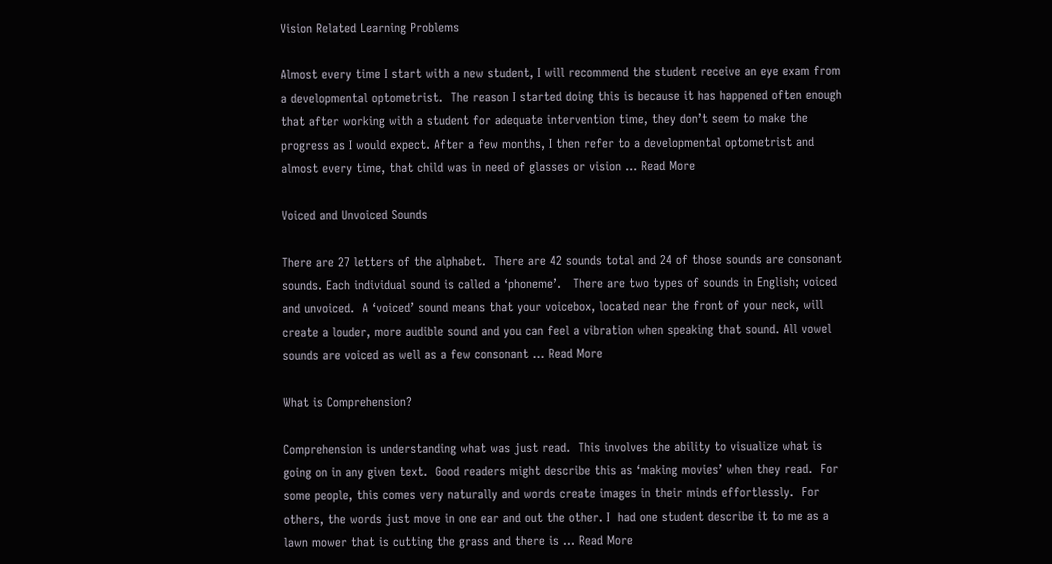Vision Related Learning Problems

Almost every time I start with a new student, I will recommend the student receive an eye exam from a developmental optometrist.  The reason I started doing this is because it has happened often enough that after working with a student for adequate intervention time, they don’t seem to make the progress as I would expect. After a few months, I then refer to a developmental optometrist and almost every time, that child was in need of glasses or vision … Read More

Voiced and Unvoiced Sounds

There are 27 letters of the alphabet.  There are 42 sounds total and 24 of those sounds are consonant sounds. Each individual sound is called a ‘phoneme’.   There are two types of sounds in English; voiced and unvoiced.  A ‘voiced’ sound means that your voicebox, located near the front of your neck, will create a louder, more audible sound and you can feel a vibration when speaking that sound. All vowel sounds are voiced as well as a few consonant … Read More

What is Comprehension?

Comprehension is understanding what was just read.  This involves the ability to visualize what is going on in any given text.  Good readers might describe this as ‘making movies’ when they read.  For some people, this comes very naturally and words create images in their minds effortlessly.  For others, the words just move in one ear and out the other. I  had one student describe it to me as a lawn mower that is cutting the grass and there is … Read More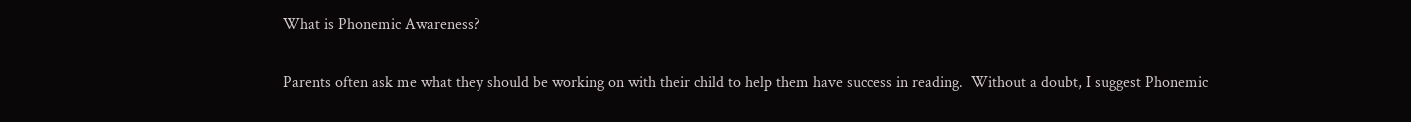What is Phonemic Awareness?

Parents often ask me what they should be working on with their child to help them have success in reading.  Without a doubt, I suggest Phonemic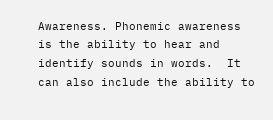Awareness. Phonemic awareness is the ability to hear and identify sounds in words.  It can also include the ability to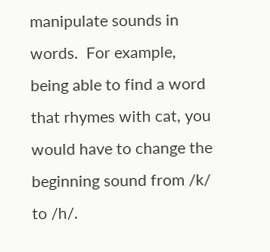manipulate sounds in words.  For example, being able to find a word that rhymes with cat, you would have to change the beginning sound from /k/ to /h/.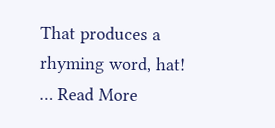That produces a rhyming word, hat! … Read More